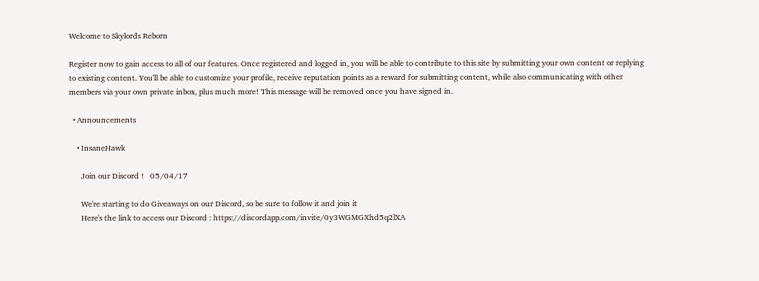Welcome to Skylords Reborn

Register now to gain access to all of our features. Once registered and logged in, you will be able to contribute to this site by submitting your own content or replying to existing content. You'll be able to customize your profile, receive reputation points as a reward for submitting content, while also communicating with other members via your own private inbox, plus much more! This message will be removed once you have signed in.

  • Announcements

    • InsaneHawk

      Join our Discord !   05/04/17

      We're starting to do Giveaways on our Discord, so be sure to follow it and join it
      Here's the link to access our Discord : https://discordapp.com/invite/0y3WGMGXhd5q2lXA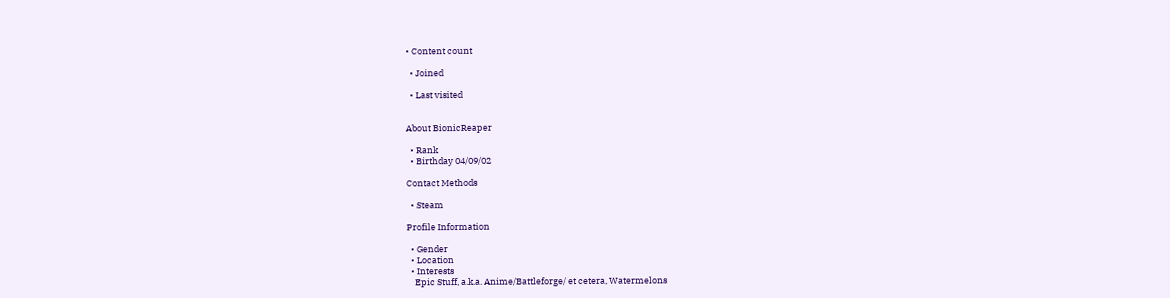• Content count

  • Joined

  • Last visited


About BionicReaper

  • Rank
  • Birthday 04/09/02

Contact Methods

  • Steam

Profile Information

  • Gender
  • Location
  • Interests
    Epic Stuff, a.k.a. Anime/Battleforge/ et cetera, Watermelons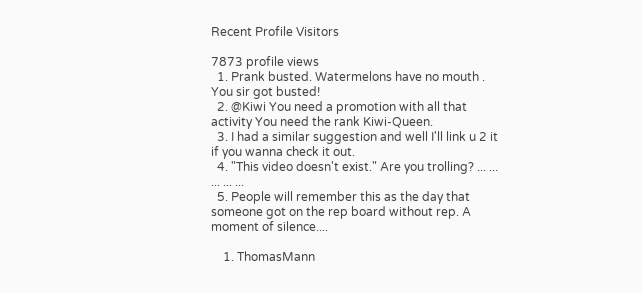Recent Profile Visitors

7873 profile views
  1. Prank busted. Watermelons have no mouth . You sir got busted!
  2. @Kiwi You need a promotion with all that activity You need the rank Kiwi-Queen.
  3. I had a similar suggestion and well I'll link u 2 it if you wanna check it out.
  4. "This video doesn't exist." Are you trolling? ... ... ... ... ...
  5. People will remember this as the day that someone got on the rep board without rep. A moment of silence....

    1. ThomasMann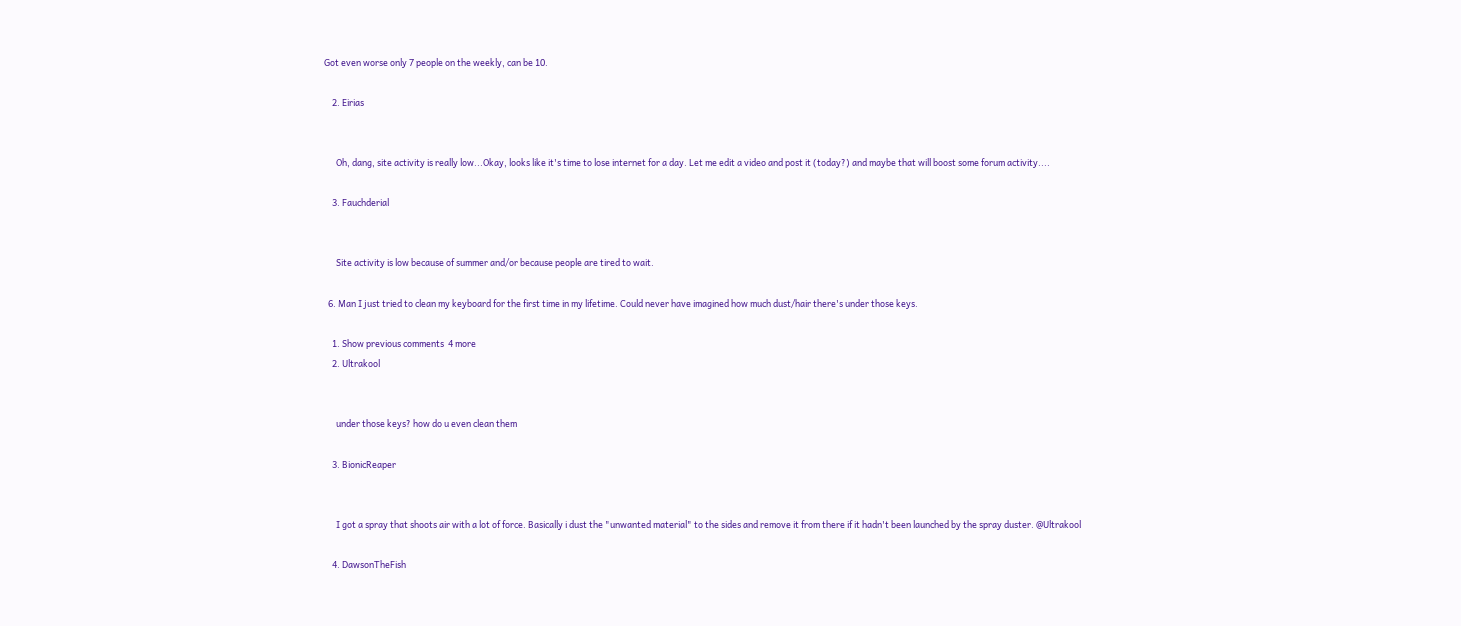Got even worse only 7 people on the weekly, can be 10.

    2. Eirias


      Oh, dang, site activity is really low...Okay, looks like it's time to lose internet for a day. Let me edit a video and post it (today?) and maybe that will boost some forum activity....

    3. Fauchderial


      Site activity is low because of summer and/or because people are tired to wait.

  6. Man I just tried to clean my keyboard for the first time in my lifetime. Could never have imagined how much dust/hair there's under those keys.

    1. Show previous comments  4 more
    2. Ultrakool


      under those keys? how do u even clean them

    3. BionicReaper


      I got a spray that shoots air with a lot of force. Basically i dust the "unwanted material" to the sides and remove it from there if it hadn't been launched by the spray duster. @Ultrakool

    4. DawsonTheFish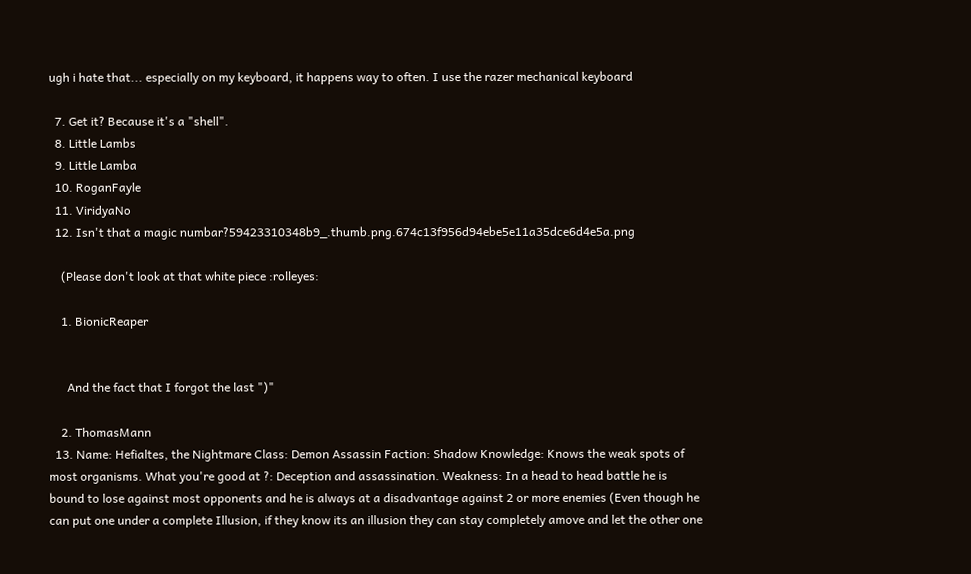ugh i hate that... especially on my keyboard, it happens way to often. I use the razer mechanical keyboard

  7. Get it? Because it's a "shell".
  8. Little Lambs
  9. Little Lamba
  10. RoganFayle
  11. ViridyaNo
  12. Isn't that a magic numbar?59423310348b9_.thumb.png.674c13f956d94ebe5e11a35dce6d4e5a.png

    (Please don't look at that white piece :rolleyes:

    1. BionicReaper


      And the fact that I forgot the last ")"

    2. ThomasMann
  13. Name: Hefialtes, the Nightmare Class: Demon Assassin Faction: Shadow Knowledge: Knows the weak spots of most organisms. What you're good at ?: Deception and assassination. Weakness: In a head to head battle he is bound to lose against most opponents and he is always at a disadvantage against 2 or more enemies (Even though he can put one under a complete Illusion, if they know its an illusion they can stay completely amove and let the other one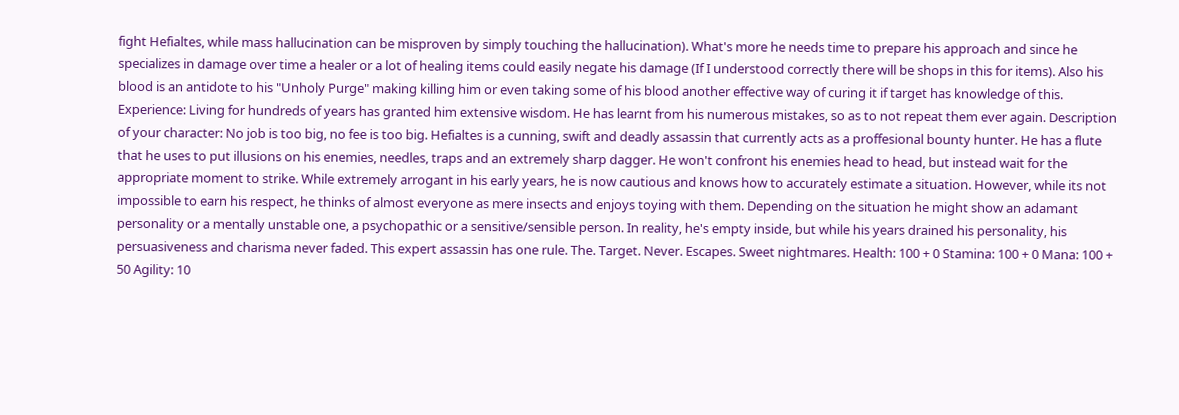fight Hefialtes, while mass hallucination can be misproven by simply touching the hallucination). What's more he needs time to prepare his approach and since he specializes in damage over time a healer or a lot of healing items could easily negate his damage (If I understood correctly there will be shops in this for items). Also his blood is an antidote to his "Unholy Purge" making killing him or even taking some of his blood another effective way of curing it if target has knowledge of this. Experience: Living for hundreds of years has granted him extensive wisdom. He has learnt from his numerous mistakes, so as to not repeat them ever again. Description of your character: No job is too big, no fee is too big. Hefialtes is a cunning, swift and deadly assassin that currently acts as a proffesional bounty hunter. He has a flute that he uses to put illusions on his enemies, needles, traps and an extremely sharp dagger. He won't confront his enemies head to head, but instead wait for the appropriate moment to strike. While extremely arrogant in his early years, he is now cautious and knows how to accurately estimate a situation. However, while its not impossible to earn his respect, he thinks of almost everyone as mere insects and enjoys toying with them. Depending on the situation he might show an adamant personality or a mentally unstable one, a psychopathic or a sensitive/sensible person. In reality, he's empty inside, but while his years drained his personality, his persuasiveness and charisma never faded. This expert assassin has one rule. The. Target. Never. Escapes. Sweet nightmares. Health: 100 + 0 Stamina: 100 + 0 Mana: 100 + 50 Agility: 10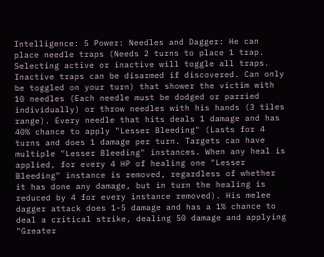Intelligence: 5 Power: Needles and Dagger: He can place needle traps (Needs 2 turns to place 1 trap. Selecting active or inactive will toggle all traps. Inactive traps can be disarmed if discovered. Can only be toggled on your turn) that shower the victim with 10 needles (Each needle must be dodged or parried individually) or throw needles with his hands (3 tiles range). Every needle that hits deals 1 damage and has 40% chance to apply "Lesser Bleeding" (Lasts for 4 turns and does 1 damage per turn. Targets can have multiple "Lesser Bleeding" instances. When any heal is applied, for every 4 HP of healing one "Lesser Bleeding" instance is removed, regardless of whether it has done any damage, but in turn the healing is reduced by 4 for every instance removed). His melee dagger attack does 1-5 damage and has a 1% chance to deal a critical strike, dealing 50 damage and applying "Greater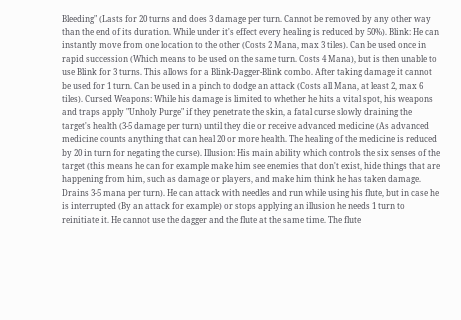Bleeding" (Lasts for 20 turns and does 3 damage per turn. Cannot be removed by any other way than the end of its duration. While under it's effect every healing is reduced by 50%). Blink: He can instantly move from one location to the other (Costs 2 Mana, max 3 tiles). Can be used once in rapid succession (Which means to be used on the same turn. Costs 4 Mana), but is then unable to use Blink for 3 turns. This allows for a Blink-Dagger-Blink combo. After taking damage it cannot be used for 1 turn. Can be used in a pinch to dodge an attack (Costs all Mana, at least 2, max 6 tiles). Cursed Weapons: While his damage is limited to whether he hits a vital spot, his weapons and traps apply "Unholy Purge" if they penetrate the skin, a fatal curse slowly draining the target's health (3-5 damage per turn) until they die or receive advanced medicine (As advanced medicine counts anything that can heal 20 or more health. The healing of the medicine is reduced by 20 in turn for negating the curse). Illusion: His main ability which controls the six senses of the target (this means he can for example make him see enemies that don't exist, hide things that are happening from him, such as damage or players, and make him think he has taken damage. Drains 3-5 mana per turn). He can attack with needles and run while using his flute, but in case he is interrupted (By an attack for example) or stops applying an illusion he needs 1 turn to reinitiate it. He cannot use the dagger and the flute at the same time. The flute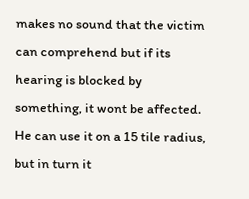makes no sound that the victim can comprehend but if its hearing is blocked by something, it wont be affected. He can use it on a 15 tile radius, but in turn it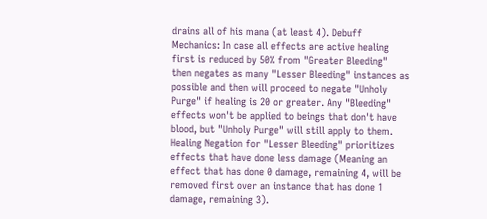drains all of his mana (at least 4). Debuff Mechanics: In case all effects are active healing first is reduced by 50% from "Greater Bleeding" then negates as many "Lesser Bleeding" instances as possible and then will proceed to negate "Unholy Purge" if healing is 20 or greater. Any "Bleeding" effects won't be applied to beings that don't have blood, but "Unholy Purge" will still apply to them. Healing Negation for "Lesser Bleeding" prioritizes effects that have done less damage (Meaning an effect that has done 0 damage, remaining 4, will be removed first over an instance that has done 1 damage, remaining 3).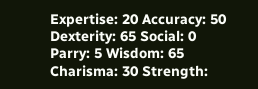Expertise: 20 Accuracy: 50 Dexterity: 65 Social: 0 Parry: 5 Wisdom: 65 Charisma: 30 Strength: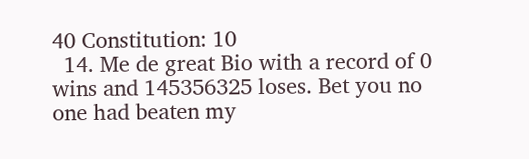40 Constitution: 10
  14. Me de great Bio with a record of 0 wins and 145356325 loses. Bet you no one had beaten my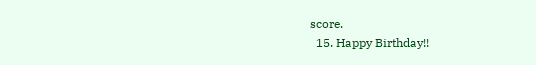score.
  15. Happy Birthday!!